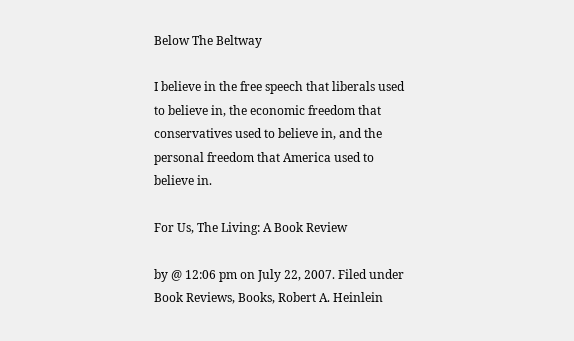Below The Beltway

I believe in the free speech that liberals used to believe in, the economic freedom that conservatives used to believe in, and the personal freedom that America used to believe in.

For Us, The Living: A Book Review

by @ 12:06 pm on July 22, 2007. Filed under Book Reviews, Books, Robert A. Heinlein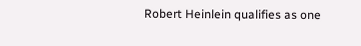Robert Heinlein qualifies as one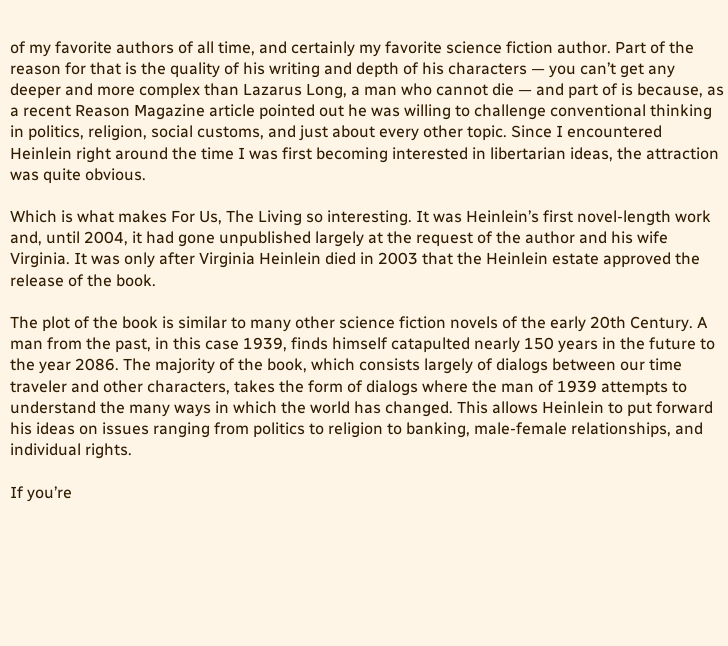of my favorite authors of all time, and certainly my favorite science fiction author. Part of the reason for that is the quality of his writing and depth of his characters — you can’t get any deeper and more complex than Lazarus Long, a man who cannot die — and part of is because, as a recent Reason Magazine article pointed out he was willing to challenge conventional thinking in politics, religion, social customs, and just about every other topic. Since I encountered Heinlein right around the time I was first becoming interested in libertarian ideas, the attraction was quite obvious.

Which is what makes For Us, The Living so interesting. It was Heinlein’s first novel-length work and, until 2004, it had gone unpublished largely at the request of the author and his wife Virginia. It was only after Virginia Heinlein died in 2003 that the Heinlein estate approved the release of the book.

The plot of the book is similar to many other science fiction novels of the early 20th Century. A man from the past, in this case 1939, finds himself catapulted nearly 150 years in the future to the year 2086. The majority of the book, which consists largely of dialogs between our time traveler and other characters, takes the form of dialogs where the man of 1939 attempts to understand the many ways in which the world has changed. This allows Heinlein to put forward his ideas on issues ranging from politics to religion to banking, male-female relationships, and individual rights.

If you’re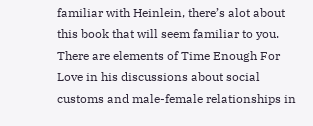familiar with Heinlein, there’s alot about this book that will seem familiar to you. There are elements of Time Enough For Love in his discussions about social customs and male-female relationships in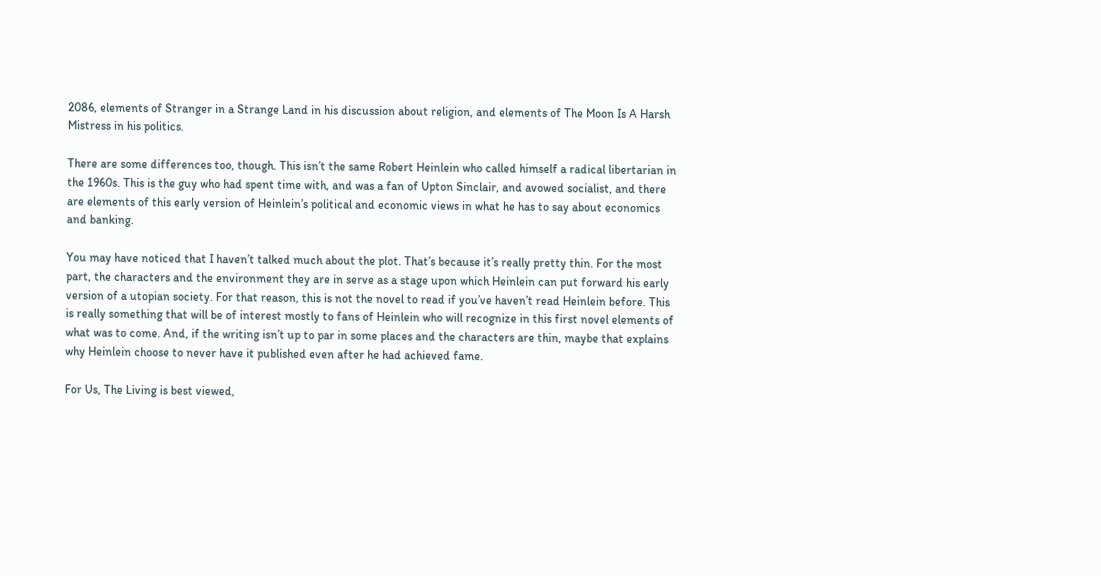2086, elements of Stranger in a Strange Land in his discussion about religion, and elements of The Moon Is A Harsh Mistress in his politics.

There are some differences too, though. This isn’t the same Robert Heinlein who called himself a radical libertarian in the 1960s. This is the guy who had spent time with, and was a fan of Upton Sinclair, and avowed socialist, and there are elements of this early version of Heinlein’s political and economic views in what he has to say about economics and banking.

You may have noticed that I haven’t talked much about the plot. That’s because it’s really pretty thin. For the most part, the characters and the environment they are in serve as a stage upon which Heinlein can put forward his early version of a utopian society. For that reason, this is not the novel to read if you’ve haven’t read Heinlein before. This is really something that will be of interest mostly to fans of Heinlein who will recognize in this first novel elements of what was to come. And, if the writing isn’t up to par in some places and the characters are thin, maybe that explains why Heinlein choose to never have it published even after he had achieved fame.

For Us, The Living is best viewed,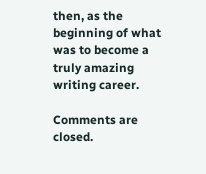then, as the beginning of what was to become a truly amazing writing career.

Comments are closed.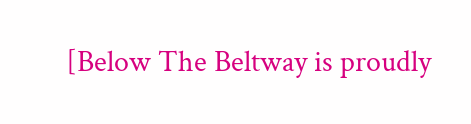[Below The Beltway is proudly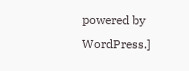powered by WordPress.]